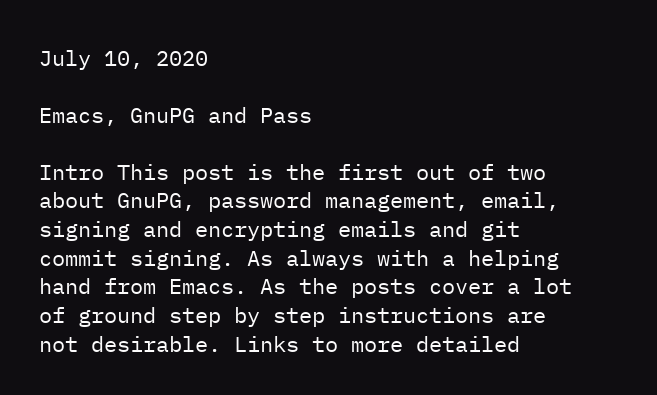July 10, 2020

Emacs, GnuPG and Pass

Intro This post is the first out of two about GnuPG, password management, email, signing and encrypting emails and git commit signing. As always with a helping hand from Emacs. As the posts cover a lot of ground step by step instructions are not desirable. Links to more detailed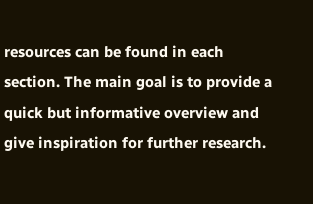resources can be found in each section. The main goal is to provide a quick but informative overview and give inspiration for further research.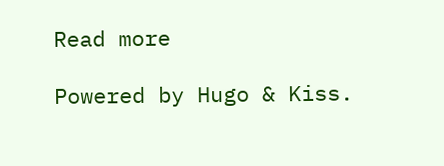Read more

Powered by Hugo & Kiss.